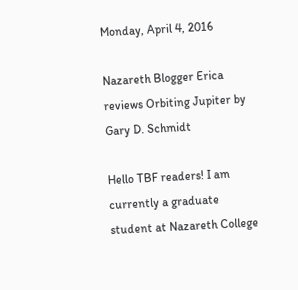Monday, April 4, 2016

Nazareth Blogger Erica reviews Orbiting Jupiter by Gary D. Schmidt

Hello TBF readers! I am currently a graduate student at Nazareth College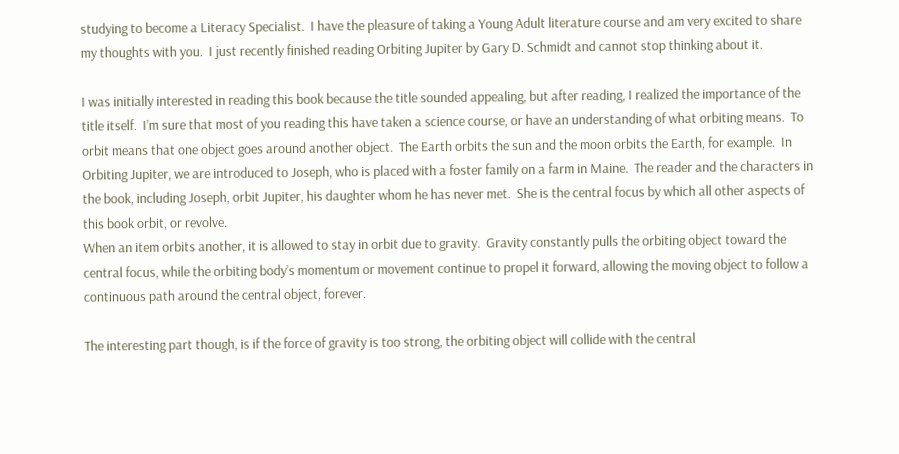studying to become a Literacy Specialist.  I have the pleasure of taking a Young Adult literature course and am very excited to share my thoughts with you.  I just recently finished reading Orbiting Jupiter by Gary D. Schmidt and cannot stop thinking about it.

I was initially interested in reading this book because the title sounded appealing, but after reading, I realized the importance of the title itself.  I’m sure that most of you reading this have taken a science course, or have an understanding of what orbiting means.  To orbit means that one object goes around another object.  The Earth orbits the sun and the moon orbits the Earth, for example.  In Orbiting Jupiter, we are introduced to Joseph, who is placed with a foster family on a farm in Maine.  The reader and the characters in the book, including Joseph, orbit Jupiter, his daughter whom he has never met.  She is the central focus by which all other aspects of this book orbit, or revolve.
When an item orbits another, it is allowed to stay in orbit due to gravity.  Gravity constantly pulls the orbiting object toward the central focus, while the orbiting body’s momentum or movement continue to propel it forward, allowing the moving object to follow a continuous path around the central object, forever.

The interesting part though, is if the force of gravity is too strong, the orbiting object will collide with the central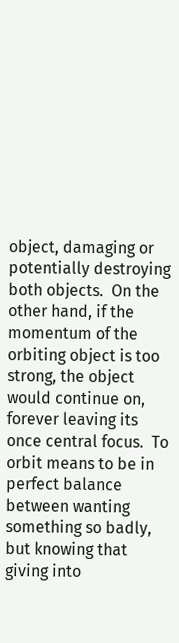object, damaging or potentially destroying both objects.  On the other hand, if the momentum of the orbiting object is too strong, the object would continue on, forever leaving its once central focus.  To orbit means to be in perfect balance between wanting something so badly, but knowing that giving into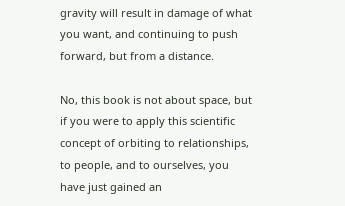gravity will result in damage of what you want, and continuing to push forward, but from a distance.

No, this book is not about space, but if you were to apply this scientific concept of orbiting to relationships, to people, and to ourselves, you have just gained an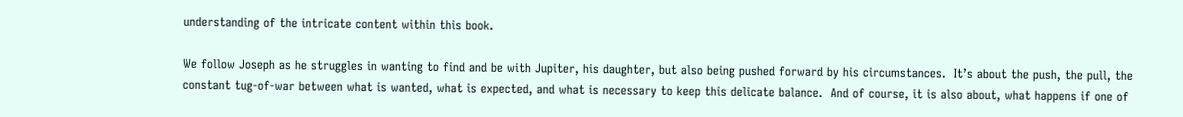understanding of the intricate content within this book.

We follow Joseph as he struggles in wanting to find and be with Jupiter, his daughter, but also being pushed forward by his circumstances.  It’s about the push, the pull, the constant tug-of-war between what is wanted, what is expected, and what is necessary to keep this delicate balance.  And of course, it is also about, what happens if one of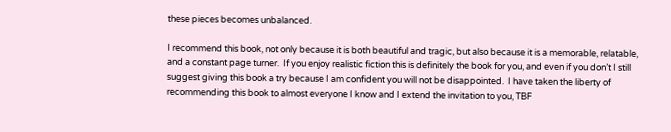these pieces becomes unbalanced.

I recommend this book, not only because it is both beautiful and tragic, but also because it is a memorable, relatable, and a constant page turner.  If you enjoy realistic fiction this is definitely the book for you, and even if you don’t I still suggest giving this book a try because I am confident you will not be disappointed.  I have taken the liberty of recommending this book to almost everyone I know and I extend the invitation to you, TBF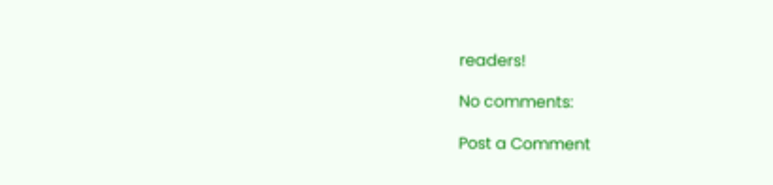readers!

No comments:

Post a Comment